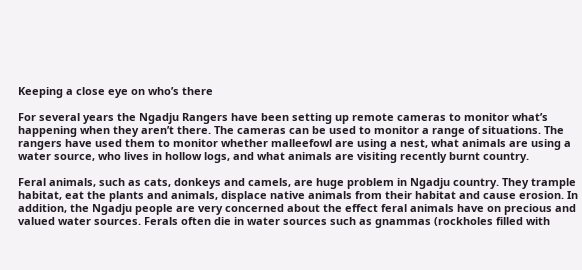Keeping a close eye on who’s there

For several years the Ngadju Rangers have been setting up remote cameras to monitor what’s happening when they aren’t there. The cameras can be used to monitor a range of situations. The rangers have used them to monitor whether malleefowl are using a nest, what animals are using a water source, who lives in hollow logs, and what animals are visiting recently burnt country.

Feral animals, such as cats, donkeys and camels, are huge problem in Ngadju country. They trample habitat, eat the plants and animals, displace native animals from their habitat and cause erosion. In addition, the Ngadju people are very concerned about the effect feral animals have on precious and valued water sources. Ferals often die in water sources such as gnammas (rockholes filled with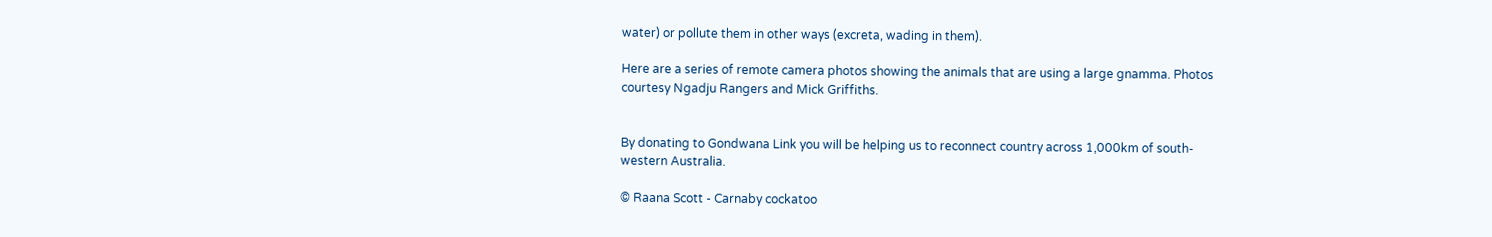water) or pollute them in other ways (excreta, wading in them).

Here are a series of remote camera photos showing the animals that are using a large gnamma. Photos courtesy Ngadju Rangers and Mick Griffiths.


By donating to Gondwana Link you will be helping us to reconnect country across 1,000km of south-western Australia.

© Raana Scott - Carnaby cockatoo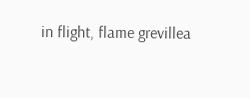in flight, flame grevillea